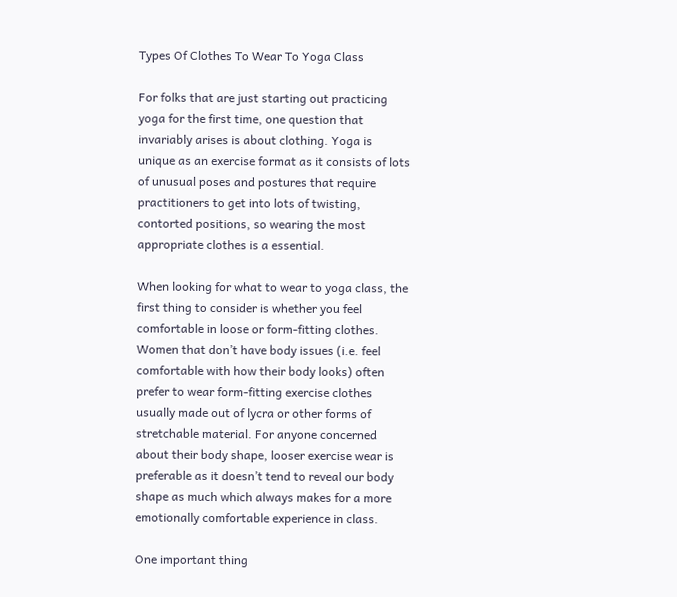Types Of Clothes To Wear To Yoga Class

For folks that are just starting out practicing yoga for the first time, one question that invariably arises is about clothing. Yoga is unique as an exercise format as it consists of lots of unusual poses and postures that require practitioners to get into lots of twisting, contorted positions, so wearing the most appropriate clothes is a essential.

When looking for what to wear to yoga class, the first thing to consider is whether you feel comfortable in loose or form-fitting clothes. Women that don’t have body issues (i.e. feel comfortable with how their body looks) often prefer to wear form-fitting exercise clothes usually made out of lycra or other forms of stretchable material. For anyone concerned about their body shape, looser exercise wear is preferable as it doesn’t tend to reveal our body shape as much which always makes for a more emotionally comfortable experience in class.

One important thing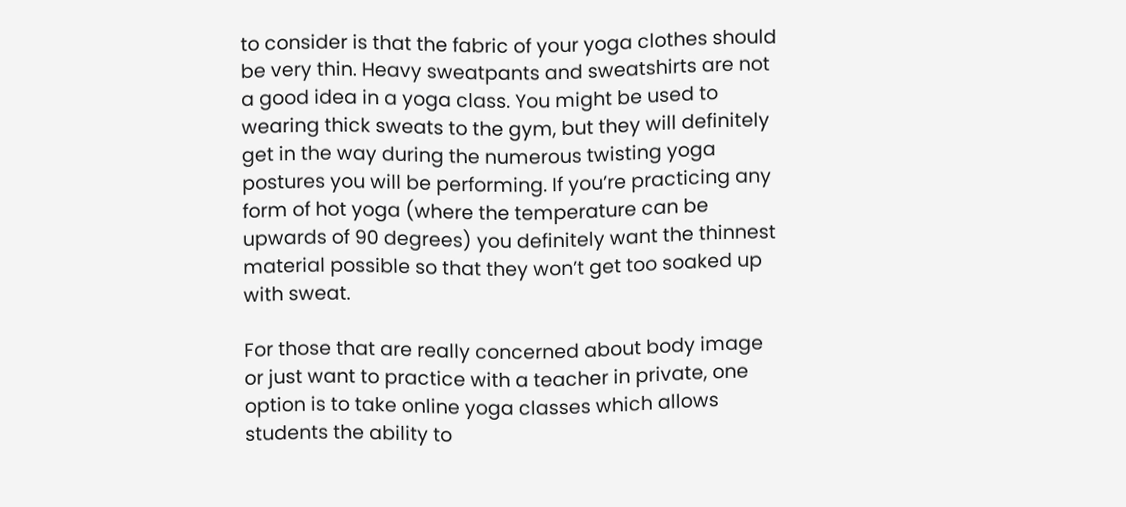to consider is that the fabric of your yoga clothes should be very thin. Heavy sweatpants and sweatshirts are not a good idea in a yoga class. You might be used to wearing thick sweats to the gym, but they will definitely get in the way during the numerous twisting yoga postures you will be performing. If you’re practicing any form of hot yoga (where the temperature can be upwards of 90 degrees) you definitely want the thinnest material possible so that they won’t get too soaked up with sweat.

For those that are really concerned about body image or just want to practice with a teacher in private, one option is to take online yoga classes which allows students the ability to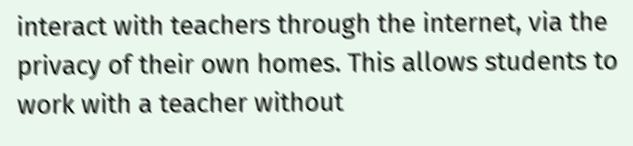interact with teachers through the internet, via the privacy of their own homes. This allows students to work with a teacher without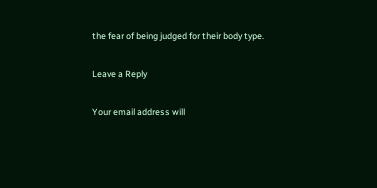the fear of being judged for their body type.

Leave a Reply

Your email address will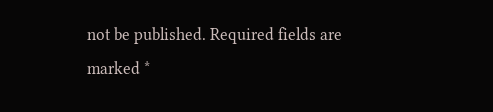not be published. Required fields are marked *